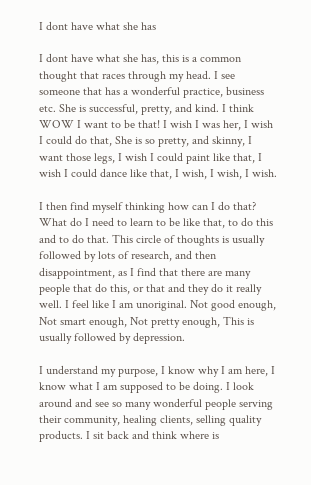I dont have what she has

I dont have what she has, this is a common thought that races through my head. I see someone that has a wonderful practice, business etc. She is successful, pretty, and kind. I think WOW I want to be that! I wish I was her, I wish I could do that, She is so pretty, and skinny, I want those legs, I wish I could paint like that, I wish I could dance like that, I wish, I wish, I wish.

I then find myself thinking how can I do that? What do I need to learn to be like that, to do this and to do that. This circle of thoughts is usually followed by lots of research, and then disappointment, as I find that there are many people that do this, or that and they do it really well. I feel like I am unoriginal. Not good enough, Not smart enough, Not pretty enough, This is usually followed by depression.

I understand my purpose, I know why I am here, I know what I am supposed to be doing. I look around and see so many wonderful people serving their community, healing clients, selling quality products. I sit back and think where is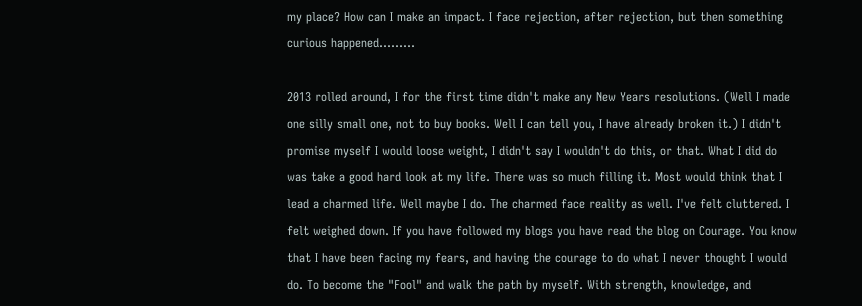my place? How can I make an impact. I face rejection, after rejection, but then something curious happened.........

2013 rolled around, I for the first time didn't make any New Years resolutions. (Well I made one silly small one, not to buy books. Well I can tell you, I have already broken it.) I didn't promise myself I would loose weight, I didn't say I wouldn't do this, or that. What I did do was take a good hard look at my life. There was so much filling it. Most would think that I lead a charmed life. Well maybe I do. The charmed face reality as well. I've felt cluttered. I felt weighed down. If you have followed my blogs you have read the blog on Courage. You know that I have been facing my fears, and having the courage to do what I never thought I would do. To become the "Fool" and walk the path by myself. With strength, knowledge, and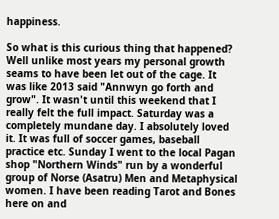happiness.

So what is this curious thing that happened? Well unlike most years my personal growth seams to have been let out of the cage. It was like 2013 said "Annwyn go forth and grow". It wasn't until this weekend that I really felt the full impact. Saturday was a completely mundane day. I absolutely loved it. It was full of soccer games, baseball practice etc. Sunday I went to the local Pagan shop "Northern Winds" run by a wonderful group of Norse (Asatru) Men and Metaphysical women. I have been reading Tarot and Bones here on and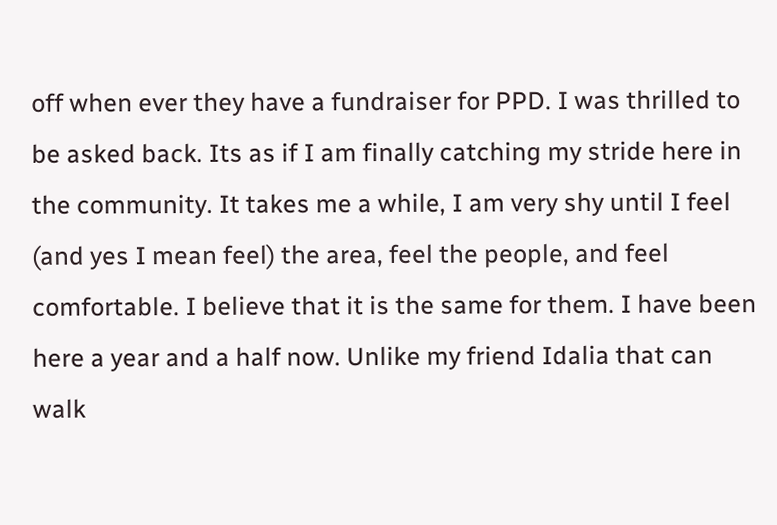off when ever they have a fundraiser for PPD. I was thrilled to be asked back. Its as if I am finally catching my stride here in the community. It takes me a while, I am very shy until I feel (and yes I mean feel) the area, feel the people, and feel comfortable. I believe that it is the same for them. I have been here a year and a half now. Unlike my friend Idalia that can walk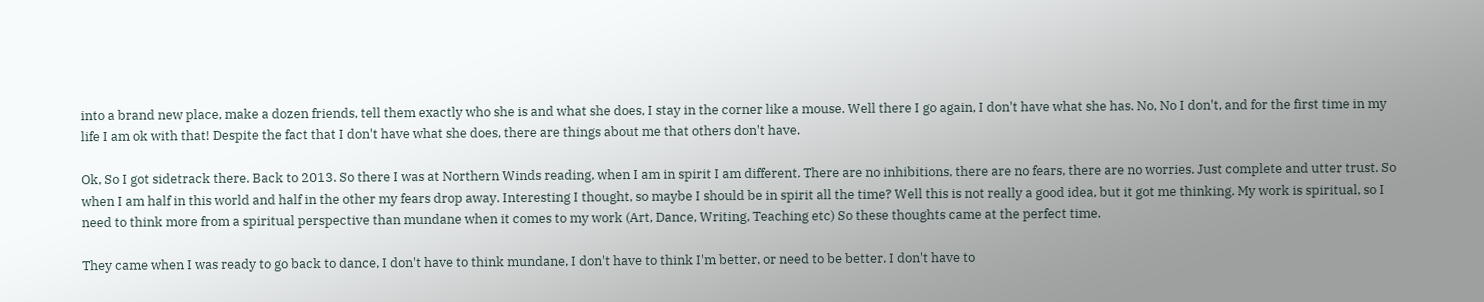into a brand new place, make a dozen friends, tell them exactly who she is and what she does, I stay in the corner like a mouse. Well there I go again, I don't have what she has. No, No I don't, and for the first time in my life I am ok with that! Despite the fact that I don't have what she does, there are things about me that others don't have.

Ok, So I got sidetrack there. Back to 2013. So there I was at Northern Winds reading, when I am in spirit I am different. There are no inhibitions, there are no fears, there are no worries. Just complete and utter trust. So when I am half in this world and half in the other my fears drop away. Interesting I thought, so maybe I should be in spirit all the time? Well this is not really a good idea, but it got me thinking. My work is spiritual, so I need to think more from a spiritual perspective than mundane when it comes to my work (Art, Dance, Writing, Teaching etc) So these thoughts came at the perfect time.

They came when I was ready to go back to dance, I don't have to think mundane, I don't have to think I'm better, or need to be better. I don't have to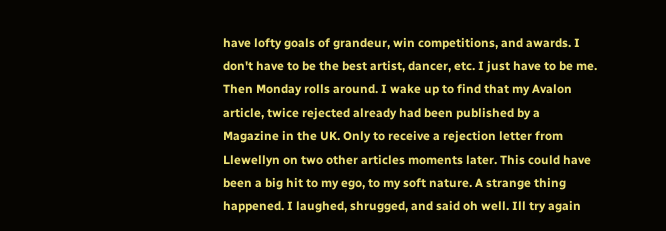have lofty goals of grandeur, win competitions, and awards. I don't have to be the best artist, dancer, etc. I just have to be me. Then Monday rolls around. I wake up to find that my Avalon article, twice rejected already had been published by a Magazine in the UK. Only to receive a rejection letter from Llewellyn on two other articles moments later. This could have been a big hit to my ego, to my soft nature. A strange thing happened. I laughed, shrugged, and said oh well. Ill try again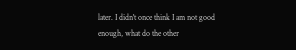later. I didn't once think I am not good enough, what do the other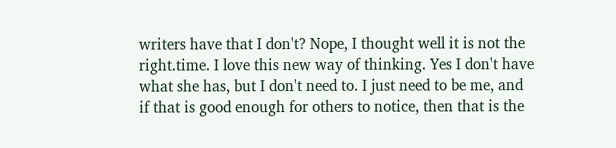writers have that I don't? Nope, I thought well it is not the right.time. I love this new way of thinking. Yes I don't have what she has, but I don't need to. I just need to be me, and if that is good enough for others to notice, then that is the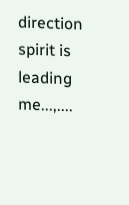direction spirit is leading me...,....